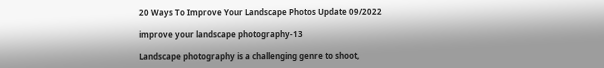20 Ways To Improve Your Landscape Photos Update 09/2022

improve your landscape photography-13

Landscape photography is a challenging genre to shoot,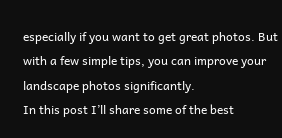especially if you want to get great photos. But with a few simple tips, you can improve your landscape photos significantly.
In this post I’ll share some of the best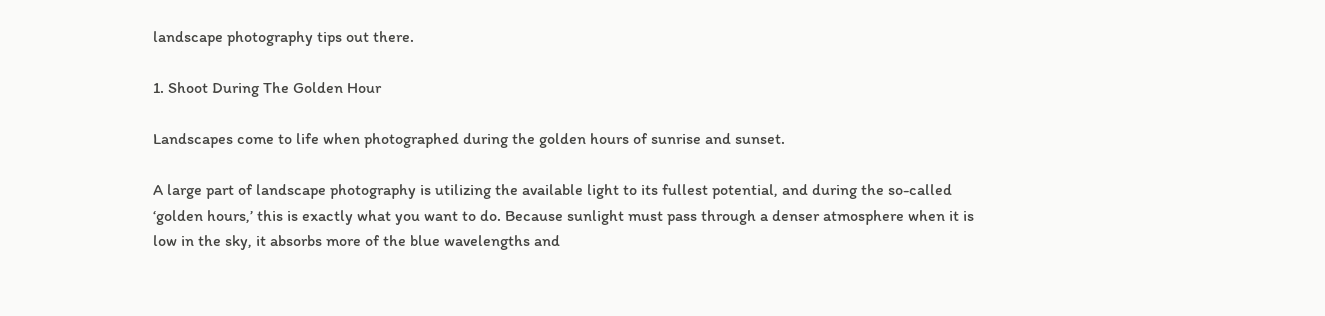landscape photography tips out there.

1. Shoot During The Golden Hour

Landscapes come to life when photographed during the golden hours of sunrise and sunset.

A large part of landscape photography is utilizing the available light to its fullest potential, and during the so-called ‘golden hours,’ this is exactly what you want to do. Because sunlight must pass through a denser atmosphere when it is low in the sky, it absorbs more of the blue wavelengths and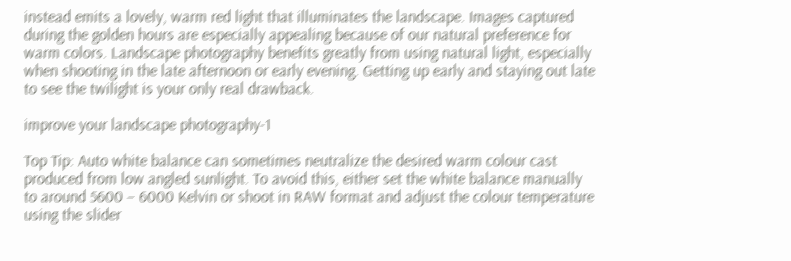instead emits a lovely, warm red light that illuminates the landscape. Images captured during the golden hours are especially appealing because of our natural preference for warm colors. Landscape photography benefits greatly from using natural light, especially when shooting in the late afternoon or early evening. Getting up early and staying out late to see the twilight is your only real drawback.

improve your landscape photography-1

Top Tip: Auto white balance can sometimes neutralize the desired warm colour cast produced from low angled sunlight. To avoid this, either set the white balance manually to around 5600 – 6000 Kelvin or shoot in RAW format and adjust the colour temperature using the slider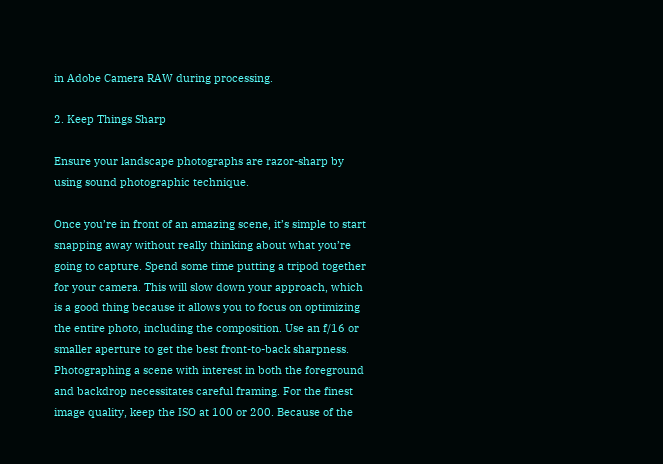in Adobe Camera RAW during processing.

2. Keep Things Sharp

Ensure your landscape photographs are razor-sharp by using sound photographic technique.

Once you’re in front of an amazing scene, it’s simple to start snapping away without really thinking about what you’re going to capture. Spend some time putting a tripod together for your camera. This will slow down your approach, which is a good thing because it allows you to focus on optimizing the entire photo, including the composition. Use an f/16 or smaller aperture to get the best front-to-back sharpness. Photographing a scene with interest in both the foreground and backdrop necessitates careful framing. For the finest image quality, keep the ISO at 100 or 200. Because of the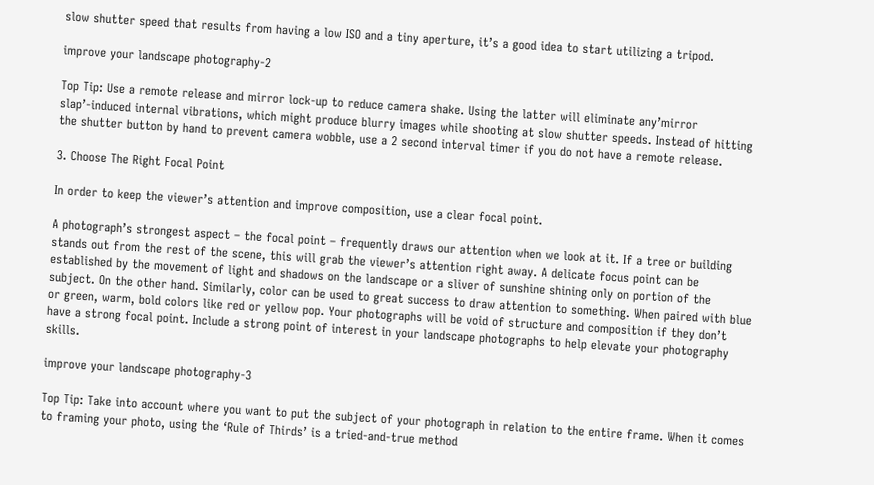slow shutter speed that results from having a low ISO and a tiny aperture, it’s a good idea to start utilizing a tripod.

improve your landscape photography-2

Top Tip: Use a remote release and mirror lock-up to reduce camera shake. Using the latter will eliminate any’mirror slap’-induced internal vibrations, which might produce blurry images while shooting at slow shutter speeds. Instead of hitting the shutter button by hand to prevent camera wobble, use a 2 second interval timer if you do not have a remote release.

3. Choose The Right Focal Point

In order to keep the viewer’s attention and improve composition, use a clear focal point.

A photograph’s strongest aspect – the focal point – frequently draws our attention when we look at it. If a tree or building stands out from the rest of the scene, this will grab the viewer’s attention right away. A delicate focus point can be established by the movement of light and shadows on the landscape or a sliver of sunshine shining only on portion of the subject. On the other hand. Similarly, color can be used to great success to draw attention to something. When paired with blue or green, warm, bold colors like red or yellow pop. Your photographs will be void of structure and composition if they don’t have a strong focal point. Include a strong point of interest in your landscape photographs to help elevate your photography skills.

improve your landscape photography-3

Top Tip: Take into account where you want to put the subject of your photograph in relation to the entire frame. When it comes to framing your photo, using the ‘Rule of Thirds’ is a tried-and-true method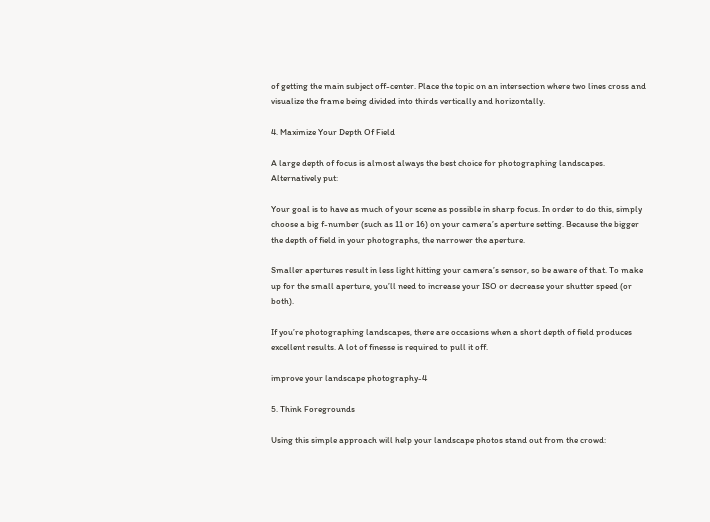of getting the main subject off-center. Place the topic on an intersection where two lines cross and visualize the frame being divided into thirds vertically and horizontally.

4. Maximize Your Depth Of Field

A large depth of focus is almost always the best choice for photographing landscapes. Alternatively put:

Your goal is to have as much of your scene as possible in sharp focus. In order to do this, simply choose a big f-number (such as 11 or 16) on your camera’s aperture setting. Because the bigger the depth of field in your photographs, the narrower the aperture.

Smaller apertures result in less light hitting your camera’s sensor, so be aware of that. To make up for the small aperture, you’ll need to increase your ISO or decrease your shutter speed (or both).

If you’re photographing landscapes, there are occasions when a short depth of field produces excellent results. A lot of finesse is required to pull it off.

improve your landscape photography-4

5. Think Foregrounds

Using this simple approach will help your landscape photos stand out from the crowd: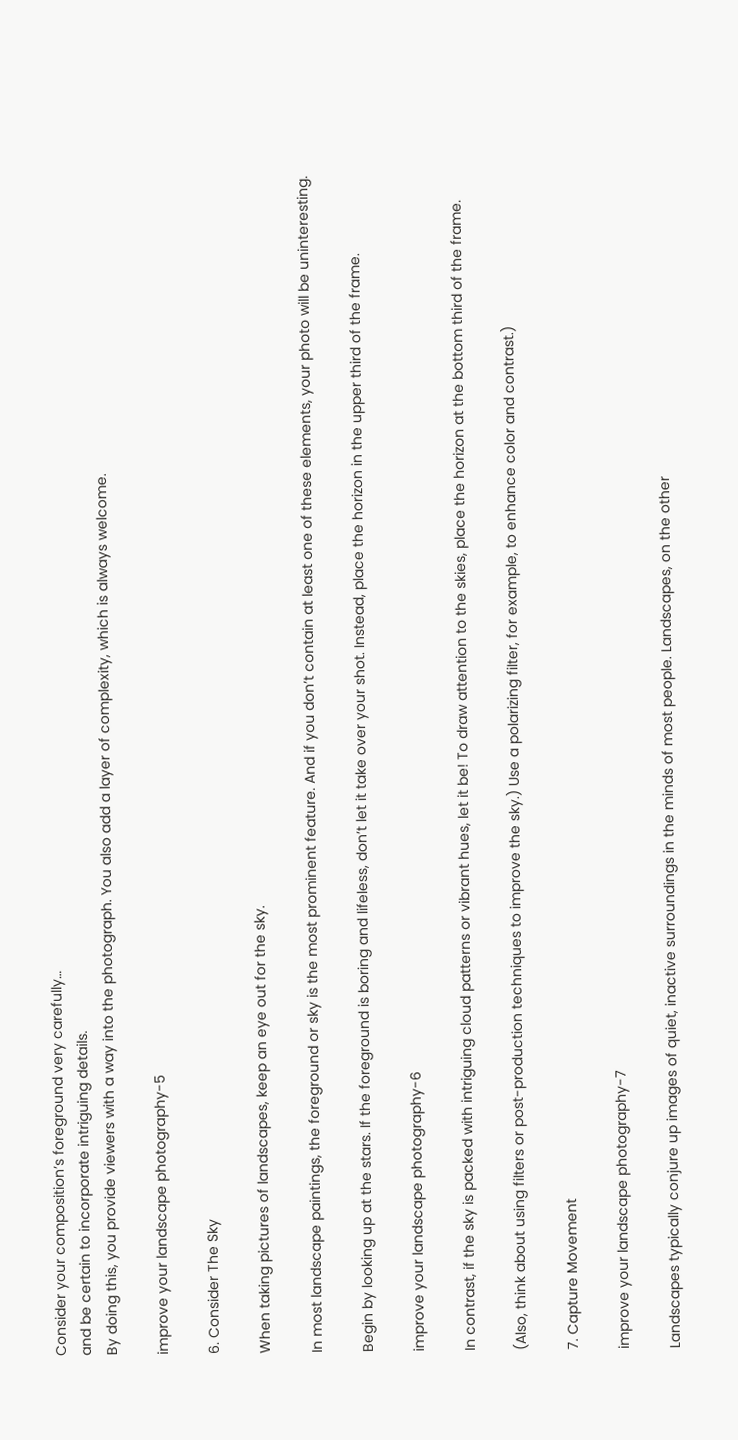Consider your composition’s foreground very carefully…
and be certain to incorporate intriguing details.
By doing this, you provide viewers with a way into the photograph. You also add a layer of complexity, which is always welcome.

improve your landscape photography-5

6. Consider The Sky

When taking pictures of landscapes, keep an eye out for the sky.

In most landscape paintings, the foreground or sky is the most prominent feature. And if you don’t contain at least one of these elements, your photo will be uninteresting.

Begin by looking up at the stars. If the foreground is boring and lifeless, don’t let it take over your shot. Instead, place the horizon in the upper third of the frame.

improve your landscape photography-6

In contrast, if the sky is packed with intriguing cloud patterns or vibrant hues, let it be! To draw attention to the skies, place the horizon at the bottom third of the frame.

(Also, think about using filters or post-production techniques to improve the sky.) Use a polarizing filter, for example, to enhance color and contrast.)

7. Capture Movement

improve your landscape photography-7

Landscapes typically conjure up images of quiet, inactive surroundings in the minds of most people. Landscapes, on the other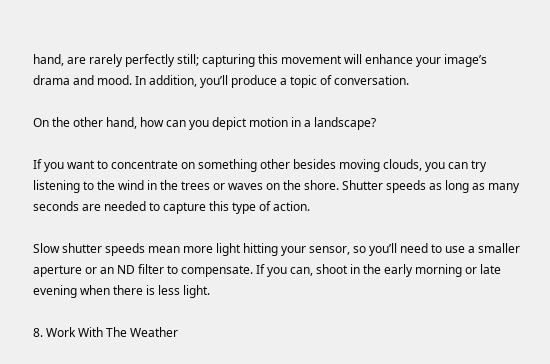hand, are rarely perfectly still; capturing this movement will enhance your image’s drama and mood. In addition, you’ll produce a topic of conversation.

On the other hand, how can you depict motion in a landscape?

If you want to concentrate on something other besides moving clouds, you can try listening to the wind in the trees or waves on the shore. Shutter speeds as long as many seconds are needed to capture this type of action.

Slow shutter speeds mean more light hitting your sensor, so you’ll need to use a smaller aperture or an ND filter to compensate. If you can, shoot in the early morning or late evening when there is less light.

8. Work With The Weather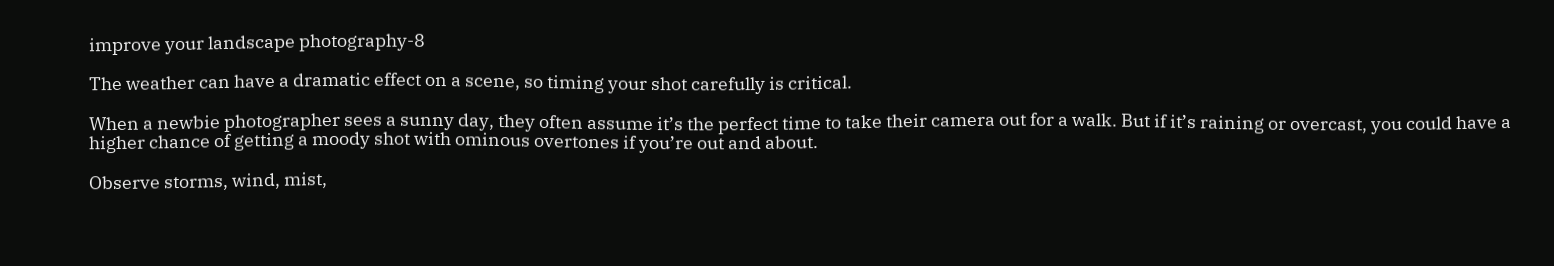improve your landscape photography-8

The weather can have a dramatic effect on a scene, so timing your shot carefully is critical.

When a newbie photographer sees a sunny day, they often assume it’s the perfect time to take their camera out for a walk. But if it’s raining or overcast, you could have a higher chance of getting a moody shot with ominous overtones if you’re out and about.

Observe storms, wind, mist,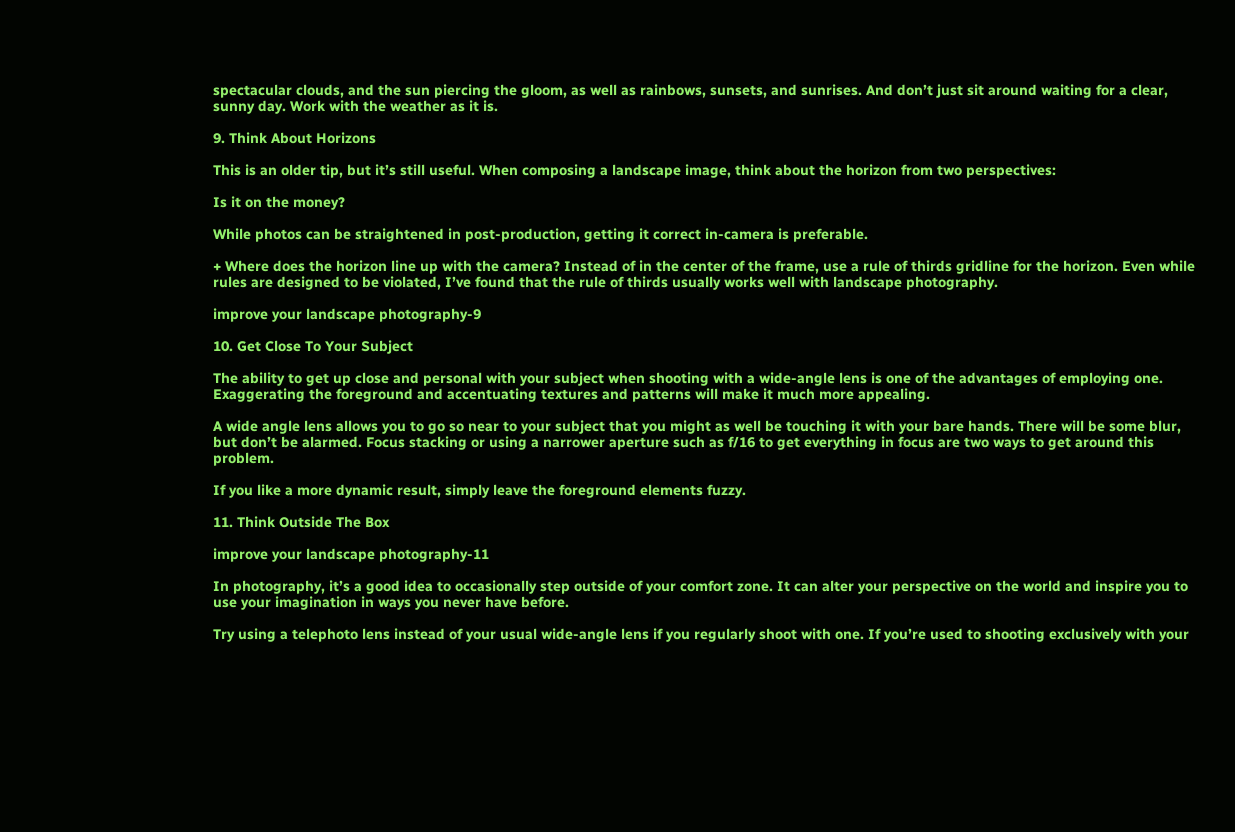spectacular clouds, and the sun piercing the gloom, as well as rainbows, sunsets, and sunrises. And don’t just sit around waiting for a clear, sunny day. Work with the weather as it is.

9. Think About Horizons

This is an older tip, but it’s still useful. When composing a landscape image, think about the horizon from two perspectives:

Is it on the money?

While photos can be straightened in post-production, getting it correct in-camera is preferable.

+ Where does the horizon line up with the camera? Instead of in the center of the frame, use a rule of thirds gridline for the horizon. Even while rules are designed to be violated, I’ve found that the rule of thirds usually works well with landscape photography.

improve your landscape photography-9

10. Get Close To Your Subject

The ability to get up close and personal with your subject when shooting with a wide-angle lens is one of the advantages of employing one. Exaggerating the foreground and accentuating textures and patterns will make it much more appealing.

A wide angle lens allows you to go so near to your subject that you might as well be touching it with your bare hands. There will be some blur, but don’t be alarmed. Focus stacking or using a narrower aperture such as f/16 to get everything in focus are two ways to get around this problem.

If you like a more dynamic result, simply leave the foreground elements fuzzy.

11. Think Outside The Box

improve your landscape photography-11

In photography, it’s a good idea to occasionally step outside of your comfort zone. It can alter your perspective on the world and inspire you to use your imagination in ways you never have before.

Try using a telephoto lens instead of your usual wide-angle lens if you regularly shoot with one. If you’re used to shooting exclusively with your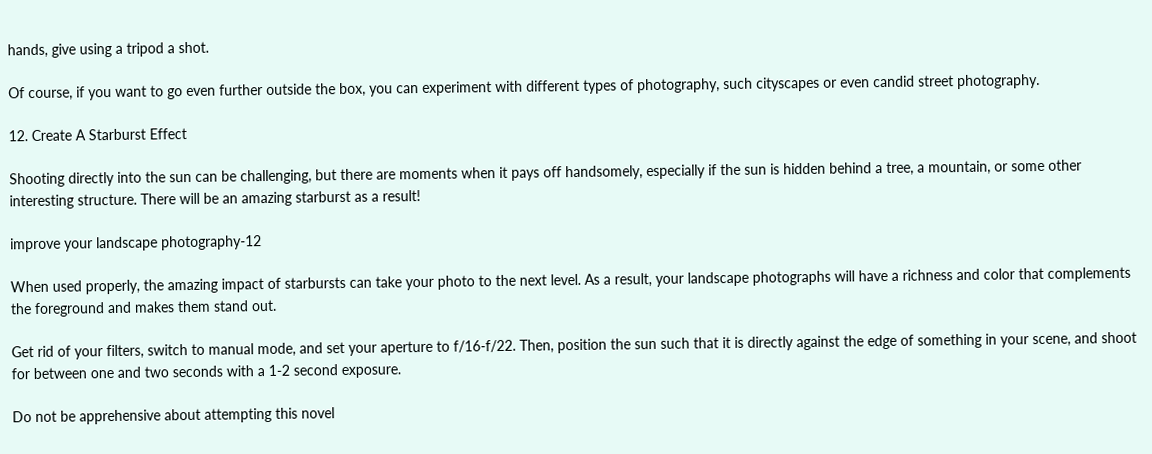hands, give using a tripod a shot.

Of course, if you want to go even further outside the box, you can experiment with different types of photography, such cityscapes or even candid street photography.

12. Create A Starburst Effect

Shooting directly into the sun can be challenging, but there are moments when it pays off handsomely, especially if the sun is hidden behind a tree, a mountain, or some other interesting structure. There will be an amazing starburst as a result!

improve your landscape photography-12

When used properly, the amazing impact of starbursts can take your photo to the next level. As a result, your landscape photographs will have a richness and color that complements the foreground and makes them stand out.

Get rid of your filters, switch to manual mode, and set your aperture to f/16-f/22. Then, position the sun such that it is directly against the edge of something in your scene, and shoot for between one and two seconds with a 1-2 second exposure.

Do not be apprehensive about attempting this novel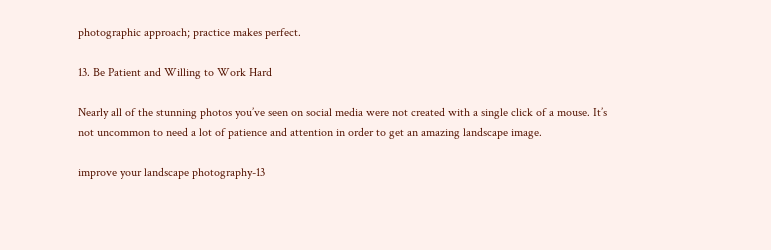photographic approach; practice makes perfect.

13. Be Patient and Willing to Work Hard

Nearly all of the stunning photos you’ve seen on social media were not created with a single click of a mouse. It’s not uncommon to need a lot of patience and attention in order to get an amazing landscape image.

improve your landscape photography-13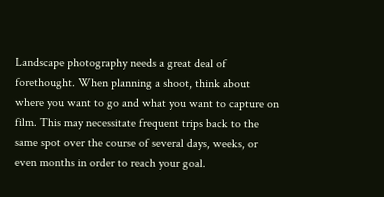Landscape photography needs a great deal of forethought. When planning a shoot, think about where you want to go and what you want to capture on film. This may necessitate frequent trips back to the same spot over the course of several days, weeks, or even months in order to reach your goal.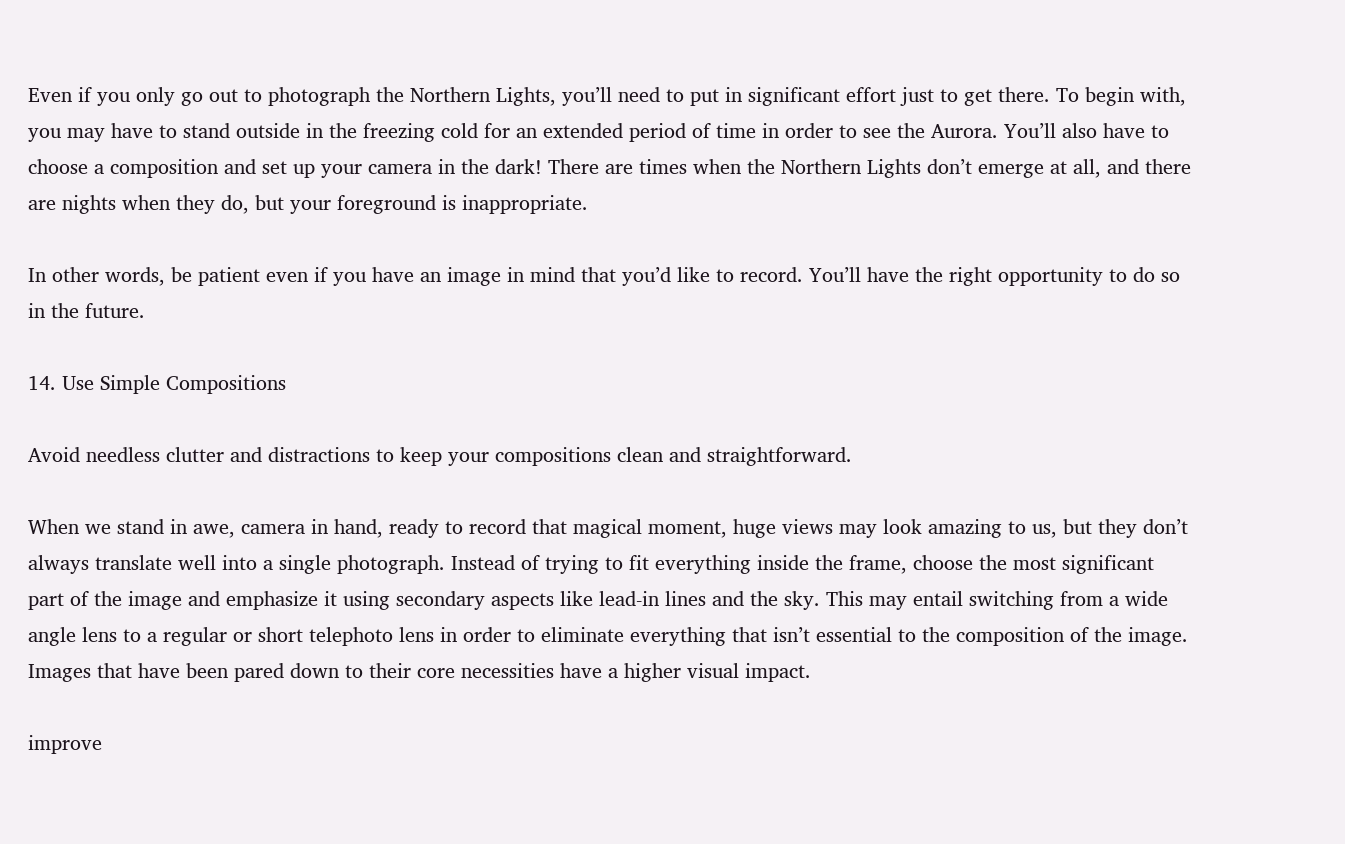Even if you only go out to photograph the Northern Lights, you’ll need to put in significant effort just to get there. To begin with, you may have to stand outside in the freezing cold for an extended period of time in order to see the Aurora. You’ll also have to choose a composition and set up your camera in the dark! There are times when the Northern Lights don’t emerge at all, and there are nights when they do, but your foreground is inappropriate.

In other words, be patient even if you have an image in mind that you’d like to record. You’ll have the right opportunity to do so in the future.

14. Use Simple Compositions

Avoid needless clutter and distractions to keep your compositions clean and straightforward.

When we stand in awe, camera in hand, ready to record that magical moment, huge views may look amazing to us, but they don’t always translate well into a single photograph. Instead of trying to fit everything inside the frame, choose the most significant part of the image and emphasize it using secondary aspects like lead-in lines and the sky. This may entail switching from a wide angle lens to a regular or short telephoto lens in order to eliminate everything that isn’t essential to the composition of the image. Images that have been pared down to their core necessities have a higher visual impact.

improve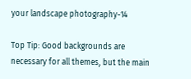your landscape photography-14

Top Tip: Good backgrounds are necessary for all themes, but the main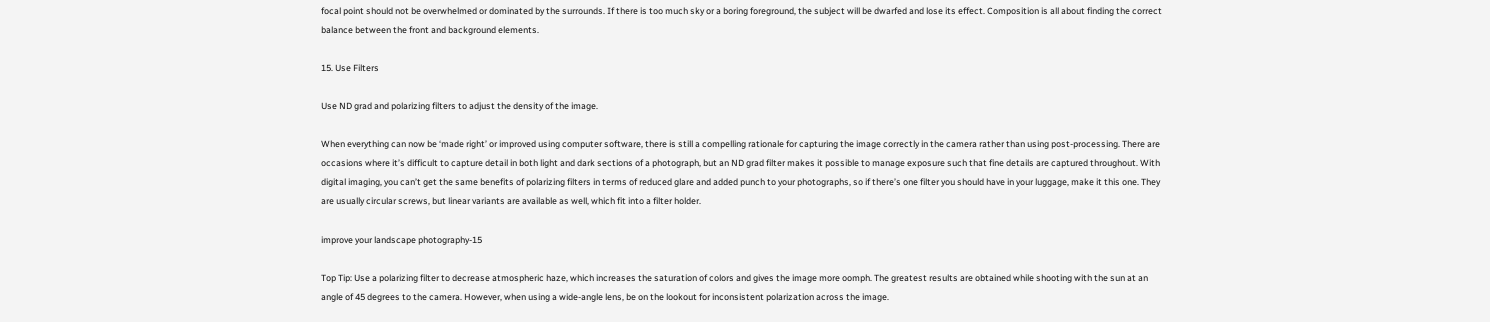focal point should not be overwhelmed or dominated by the surrounds. If there is too much sky or a boring foreground, the subject will be dwarfed and lose its effect. Composition is all about finding the correct balance between the front and background elements.

15. Use Filters

Use ND grad and polarizing filters to adjust the density of the image.

When everything can now be ‘made right’ or improved using computer software, there is still a compelling rationale for capturing the image correctly in the camera rather than using post-processing. There are occasions where it’s difficult to capture detail in both light and dark sections of a photograph, but an ND grad filter makes it possible to manage exposure such that fine details are captured throughout. With digital imaging, you can’t get the same benefits of polarizing filters in terms of reduced glare and added punch to your photographs, so if there’s one filter you should have in your luggage, make it this one. They are usually circular screws, but linear variants are available as well, which fit into a filter holder.

improve your landscape photography-15

Top Tip: Use a polarizing filter to decrease atmospheric haze, which increases the saturation of colors and gives the image more oomph. The greatest results are obtained while shooting with the sun at an angle of 45 degrees to the camera. However, when using a wide-angle lens, be on the lookout for inconsistent polarization across the image.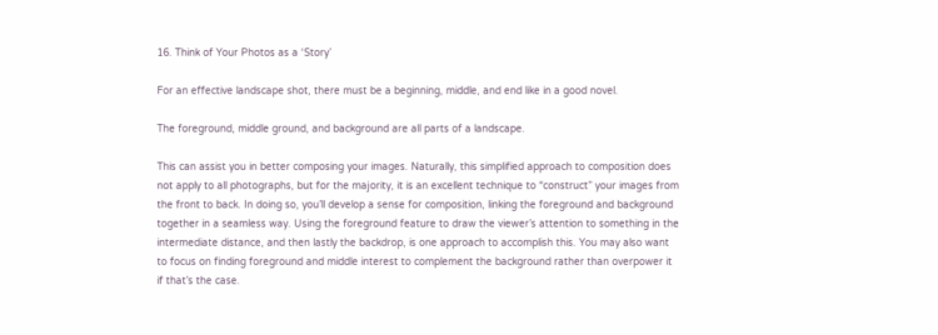16. Think of Your Photos as a ‘Story’

For an effective landscape shot, there must be a beginning, middle, and end like in a good novel.

The foreground, middle ground, and background are all parts of a landscape.

This can assist you in better composing your images. Naturally, this simplified approach to composition does not apply to all photographs, but for the majority, it is an excellent technique to “construct” your images from the front to back. In doing so, you’ll develop a sense for composition, linking the foreground and background together in a seamless way. Using the foreground feature to draw the viewer’s attention to something in the intermediate distance, and then lastly the backdrop, is one approach to accomplish this. You may also want to focus on finding foreground and middle interest to complement the background rather than overpower it if that’s the case.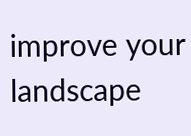improve your landscape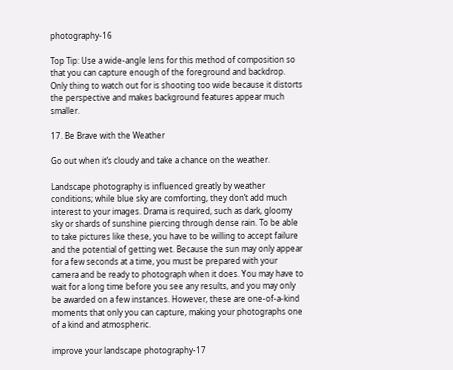photography-16

Top Tip: Use a wide-angle lens for this method of composition so that you can capture enough of the foreground and backdrop. Only thing to watch out for is shooting too wide because it distorts the perspective and makes background features appear much smaller.

17. Be Brave with the Weather

Go out when it’s cloudy and take a chance on the weather.

Landscape photography is influenced greatly by weather conditions; while blue sky are comforting, they don’t add much interest to your images. Drama is required, such as dark, gloomy sky or shards of sunshine piercing through dense rain. To be able to take pictures like these, you have to be willing to accept failure and the potential of getting wet. Because the sun may only appear for a few seconds at a time, you must be prepared with your camera and be ready to photograph when it does. You may have to wait for a long time before you see any results, and you may only be awarded on a few instances. However, these are one-of-a-kind moments that only you can capture, making your photographs one of a kind and atmospheric.

improve your landscape photography-17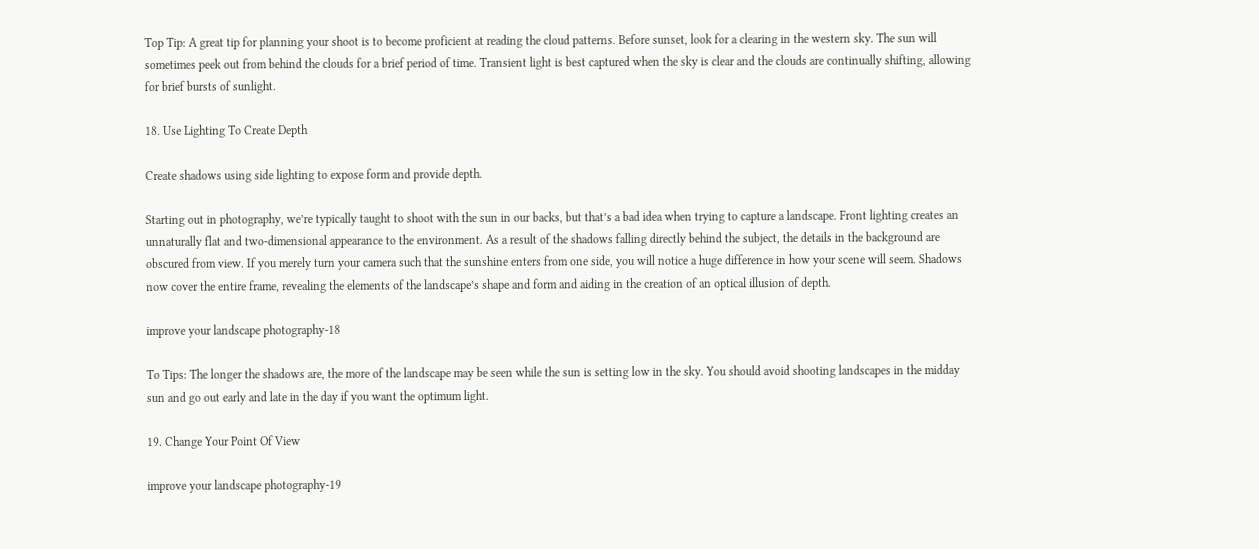Top Tip: A great tip for planning your shoot is to become proficient at reading the cloud patterns. Before sunset, look for a clearing in the western sky. The sun will sometimes peek out from behind the clouds for a brief period of time. Transient light is best captured when the sky is clear and the clouds are continually shifting, allowing for brief bursts of sunlight.

18. Use Lighting To Create Depth

Create shadows using side lighting to expose form and provide depth.

Starting out in photography, we’re typically taught to shoot with the sun in our backs, but that’s a bad idea when trying to capture a landscape. Front lighting creates an unnaturally flat and two-dimensional appearance to the environment. As a result of the shadows falling directly behind the subject, the details in the background are obscured from view. If you merely turn your camera such that the sunshine enters from one side, you will notice a huge difference in how your scene will seem. Shadows now cover the entire frame, revealing the elements of the landscape’s shape and form and aiding in the creation of an optical illusion of depth.

improve your landscape photography-18

To Tips: The longer the shadows are, the more of the landscape may be seen while the sun is setting low in the sky. You should avoid shooting landscapes in the midday sun and go out early and late in the day if you want the optimum light.

19. Change Your Point Of View

improve your landscape photography-19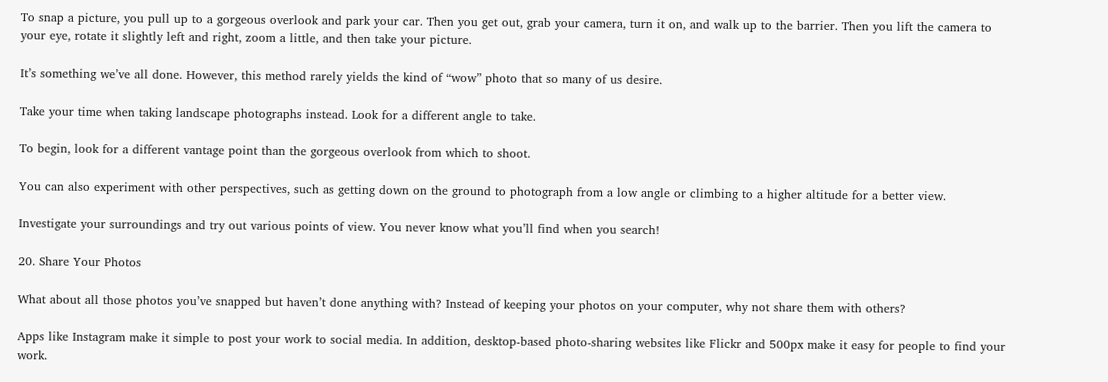To snap a picture, you pull up to a gorgeous overlook and park your car. Then you get out, grab your camera, turn it on, and walk up to the barrier. Then you lift the camera to your eye, rotate it slightly left and right, zoom a little, and then take your picture.

It’s something we’ve all done. However, this method rarely yields the kind of “wow” photo that so many of us desire.

Take your time when taking landscape photographs instead. Look for a different angle to take.

To begin, look for a different vantage point than the gorgeous overlook from which to shoot.

You can also experiment with other perspectives, such as getting down on the ground to photograph from a low angle or climbing to a higher altitude for a better view.

Investigate your surroundings and try out various points of view. You never know what you’ll find when you search!

20. Share Your Photos

What about all those photos you’ve snapped but haven’t done anything with? Instead of keeping your photos on your computer, why not share them with others?

Apps like Instagram make it simple to post your work to social media. In addition, desktop-based photo-sharing websites like Flickr and 500px make it easy for people to find your work.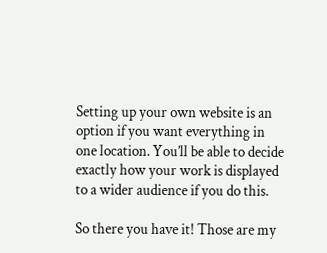Setting up your own website is an option if you want everything in one location. You’ll be able to decide exactly how your work is displayed to a wider audience if you do this.

So there you have it! Those are my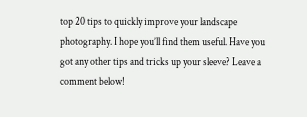top 20 tips to quickly improve your landscape photography. I hope you’ll find them useful. Have you got any other tips and tricks up your sleeve? Leave a comment below!